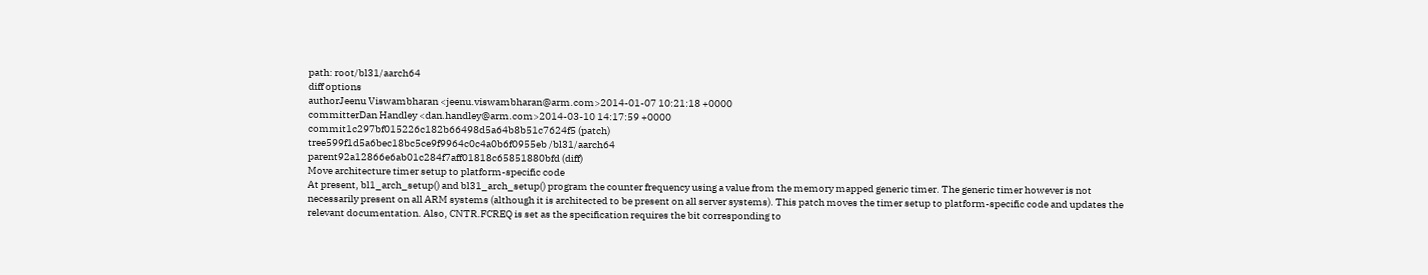path: root/bl31/aarch64
diff options
authorJeenu Viswambharan <jeenu.viswambharan@arm.com>2014-01-07 10:21:18 +0000
committerDan Handley <dan.handley@arm.com>2014-03-10 14:17:59 +0000
commit1c297bf015226c182b66498d5a64b8b51c7624f5 (patch)
tree599f1d5a6bec18bc5ce9f9964c0c4a0b6f0955eb /bl31/aarch64
parent92a12866e6ab01c284f7aff01818c65851880bfd (diff)
Move architecture timer setup to platform-specific code
At present, bl1_arch_setup() and bl31_arch_setup() program the counter frequency using a value from the memory mapped generic timer. The generic timer however is not necessarily present on all ARM systems (although it is architected to be present on all server systems). This patch moves the timer setup to platform-specific code and updates the relevant documentation. Also, CNTR.FCREQ is set as the specification requires the bit corresponding to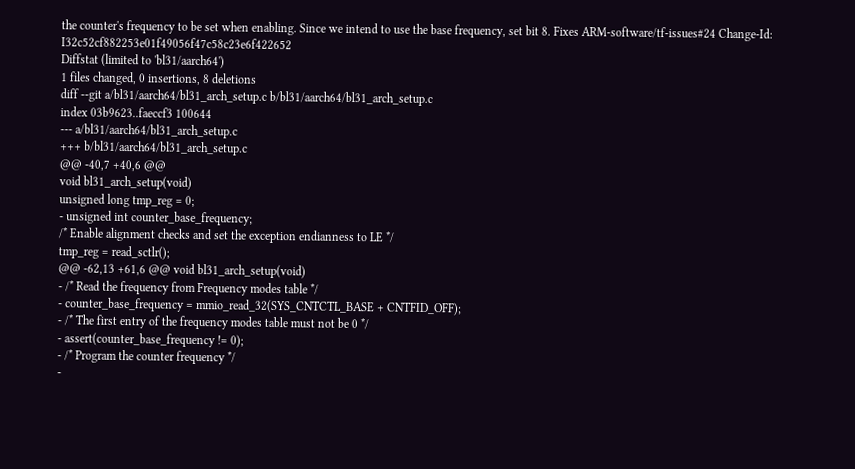the counter's frequency to be set when enabling. Since we intend to use the base frequency, set bit 8. Fixes ARM-software/tf-issues#24 Change-Id: I32c52cf882253e01f49056f47c58c23e6f422652
Diffstat (limited to 'bl31/aarch64')
1 files changed, 0 insertions, 8 deletions
diff --git a/bl31/aarch64/bl31_arch_setup.c b/bl31/aarch64/bl31_arch_setup.c
index 03b9623..faeccf3 100644
--- a/bl31/aarch64/bl31_arch_setup.c
+++ b/bl31/aarch64/bl31_arch_setup.c
@@ -40,7 +40,6 @@
void bl31_arch_setup(void)
unsigned long tmp_reg = 0;
- unsigned int counter_base_frequency;
/* Enable alignment checks and set the exception endianness to LE */
tmp_reg = read_sctlr();
@@ -62,13 +61,6 @@ void bl31_arch_setup(void)
- /* Read the frequency from Frequency modes table */
- counter_base_frequency = mmio_read_32(SYS_CNTCTL_BASE + CNTFID_OFF);
- /* The first entry of the frequency modes table must not be 0 */
- assert(counter_base_frequency != 0);
- /* Program the counter frequency */
-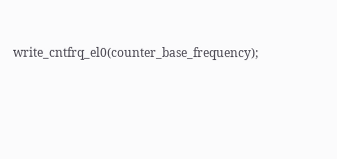write_cntfrq_el0(counter_base_frequency);